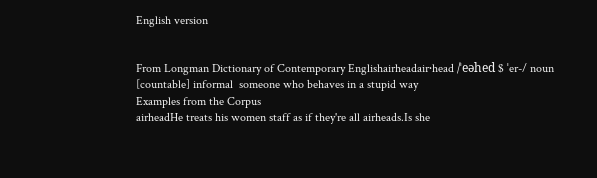English version


From Longman Dictionary of Contemporary Englishairheadair‧head /ˈeəhed $ ˈer-/ noun [countable] informal  someone who behaves in a stupid way
Examples from the Corpus
airheadHe treats his women staff as if they're all airheads.Is she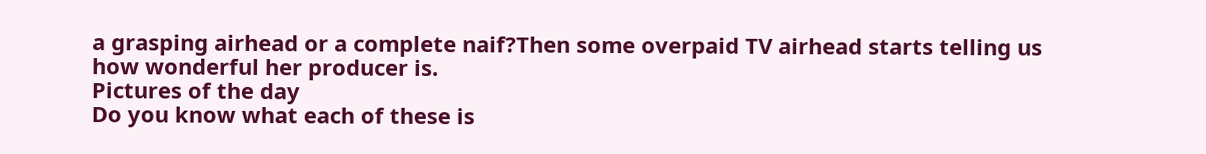a grasping airhead or a complete naif?Then some overpaid TV airhead starts telling us how wonderful her producer is.
Pictures of the day
Do you know what each of these is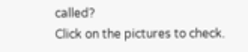called?
Click on the pictures to check.